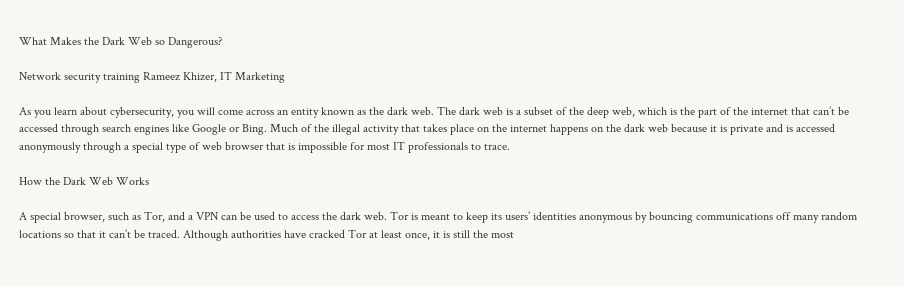What Makes the Dark Web so Dangerous?

Network security training Rameez Khizer, IT Marketing

As you learn about cybersecurity, you will come across an entity known as the dark web. The dark web is a subset of the deep web, which is the part of the internet that can’t be accessed through search engines like Google or Bing. Much of the illegal activity that takes place on the internet happens on the dark web because it is private and is accessed anonymously through a special type of web browser that is impossible for most IT professionals to trace.

How the Dark Web Works

A special browser, such as Tor, and a VPN can be used to access the dark web. Tor is meant to keep its users’ identities anonymous by bouncing communications off many random locations so that it can’t be traced. Although authorities have cracked Tor at least once, it is still the most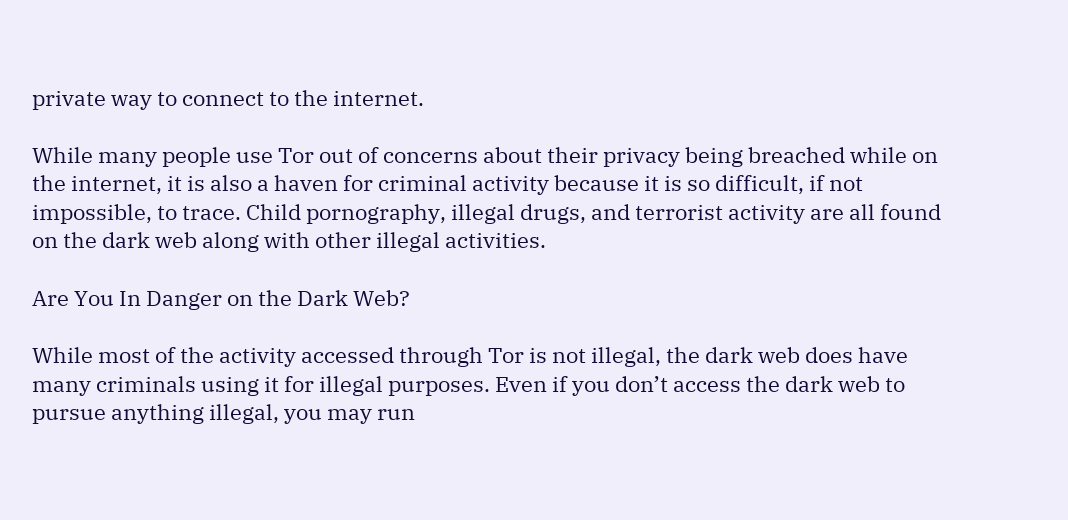private way to connect to the internet.

While many people use Tor out of concerns about their privacy being breached while on the internet, it is also a haven for criminal activity because it is so difficult, if not impossible, to trace. Child pornography, illegal drugs, and terrorist activity are all found on the dark web along with other illegal activities.

Are You In Danger on the Dark Web?

While most of the activity accessed through Tor is not illegal, the dark web does have many criminals using it for illegal purposes. Even if you don’t access the dark web to pursue anything illegal, you may run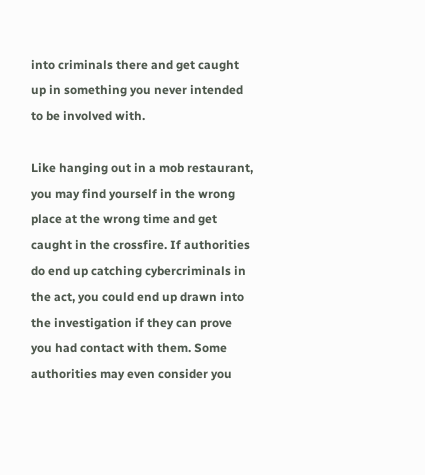into criminals there and get caught up in something you never intended to be involved with.

Like hanging out in a mob restaurant, you may find yourself in the wrong place at the wrong time and get caught in the crossfire. If authorities do end up catching cybercriminals in the act, you could end up drawn into the investigation if they can prove you had contact with them. Some authorities may even consider you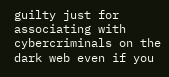guilty just for associating with cybercriminals on the dark web even if you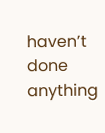haven’t done anything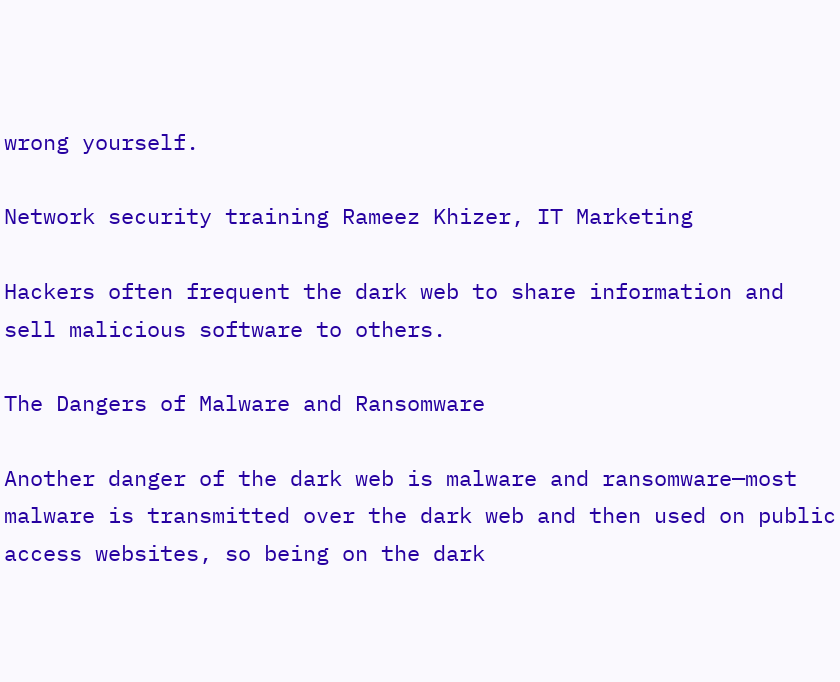wrong yourself.

Network security training Rameez Khizer, IT Marketing

Hackers often frequent the dark web to share information and sell malicious software to others.

The Dangers of Malware and Ransomware

Another danger of the dark web is malware and ransomware—most malware is transmitted over the dark web and then used on public access websites, so being on the dark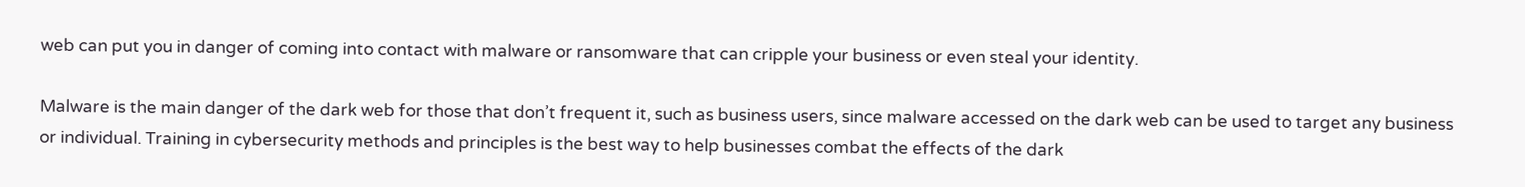web can put you in danger of coming into contact with malware or ransomware that can cripple your business or even steal your identity.

Malware is the main danger of the dark web for those that don’t frequent it, such as business users, since malware accessed on the dark web can be used to target any business or individual. Training in cybersecurity methods and principles is the best way to help businesses combat the effects of the dark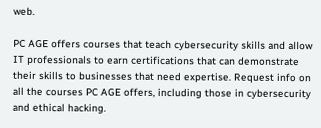web.

PC AGE offers courses that teach cybersecurity skills and allow IT professionals to earn certifications that can demonstrate their skills to businesses that need expertise. Request info on all the courses PC AGE offers, including those in cybersecurity and ethical hacking.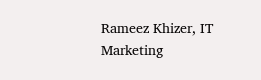Rameez Khizer, IT Marketing